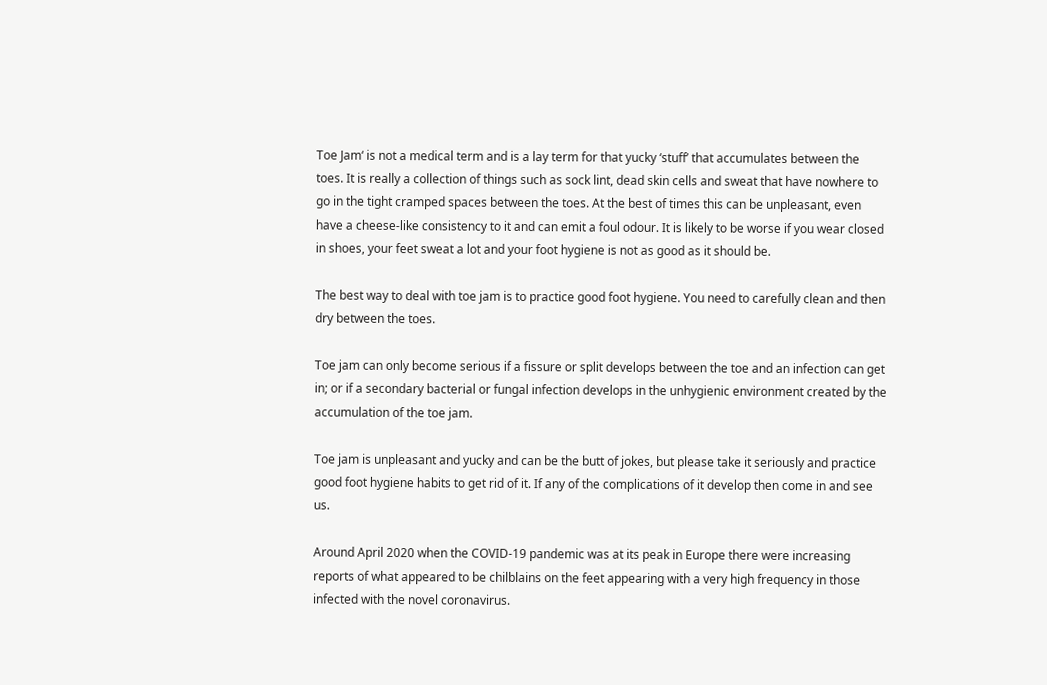Toe Jam‘ is not a medical term and is a lay term for that yucky ‘stuff’ that accumulates between the toes. It is really a collection of things such as sock lint, dead skin cells and sweat that have nowhere to go in the tight cramped spaces between the toes. At the best of times this can be unpleasant, even have a cheese-like consistency to it and can emit a foul odour. It is likely to be worse if you wear closed in shoes, your feet sweat a lot and your foot hygiene is not as good as it should be.

The best way to deal with toe jam is to practice good foot hygiene. You need to carefully clean and then dry between the toes.

Toe jam can only become serious if a fissure or split develops between the toe and an infection can get in; or if a secondary bacterial or fungal infection develops in the unhygienic environment created by the accumulation of the toe jam.

Toe jam is unpleasant and yucky and can be the butt of jokes, but please take it seriously and practice good foot hygiene habits to get rid of it. If any of the complications of it develop then come in and see us.

Around April 2020 when the COVID-19 pandemic was at its peak in Europe there were increasing reports of what appeared to be chilblains on the feet appearing with a very high frequency in those infected with the novel coronavirus.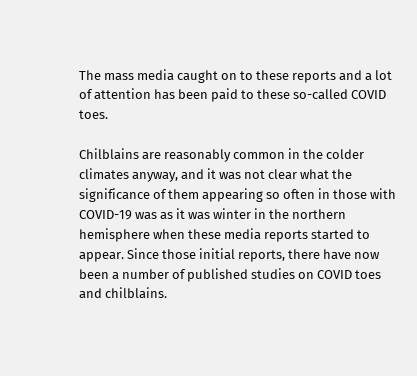The mass media caught on to these reports and a lot of attention has been paid to these so-called COVID toes.

Chilblains are reasonably common in the colder climates anyway, and it was not clear what the significance of them appearing so often in those with COVID-19 was as it was winter in the northern hemisphere when these media reports started to appear. Since those initial reports, there have now been a number of published studies on COVID toes and chilblains.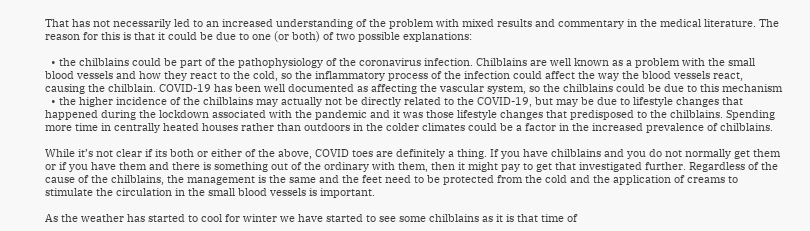That has not necessarily led to an increased understanding of the problem with mixed results and commentary in the medical literature. The reason for this is that it could be due to one (or both) of two possible explanations:

  • the chilblains could be part of the pathophysiology of the coronavirus infection. Chilblains are well known as a problem with the small blood vessels and how they react to the cold, so the inflammatory process of the infection could affect the way the blood vessels react, causing the chilblain. COVID-19 has been well documented as affecting the vascular system, so the chilblains could be due to this mechanism
  • the higher incidence of the chilblains may actually not be directly related to the COVID-19, but may be due to lifestyle changes that happened during the lockdown associated with the pandemic and it was those lifestyle changes that predisposed to the chilblains. Spending more time in centrally heated houses rather than outdoors in the colder climates could be a factor in the increased prevalence of chilblains.

While it’s not clear if its both or either of the above, COVID toes are definitely a thing. If you have chilblains and you do not normally get them or if you have them and there is something out of the ordinary with them, then it might pay to get that investigated further. Regardless of the cause of the chilblains, the management is the same and the feet need to be protected from the cold and the application of creams to stimulate the circulation in the small blood vessels is important.

As the weather has started to cool for winter we have started to see some chilblains as it is that time of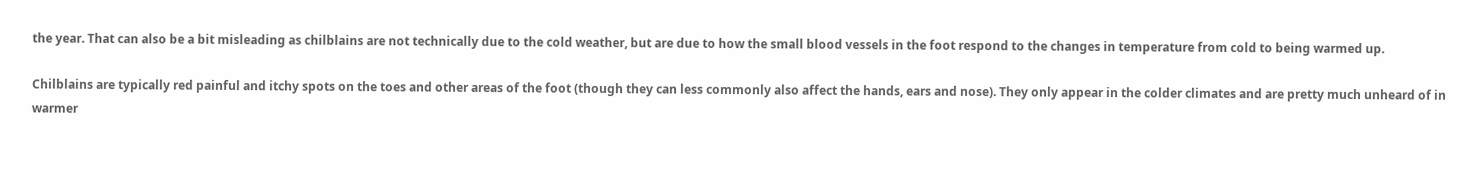the year. That can also be a bit misleading as chilblains are not technically due to the cold weather, but are due to how the small blood vessels in the foot respond to the changes in temperature from cold to being warmed up.

Chilblains are typically red painful and itchy spots on the toes and other areas of the foot (though they can less commonly also affect the hands, ears and nose). They only appear in the colder climates and are pretty much unheard of in warmer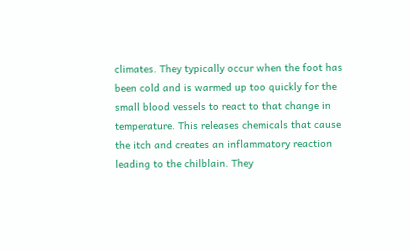climates. They typically occur when the foot has been cold and is warmed up too quickly for the small blood vessels to react to that change in temperature. This releases chemicals that cause the itch and creates an inflammatory reaction leading to the chilblain. They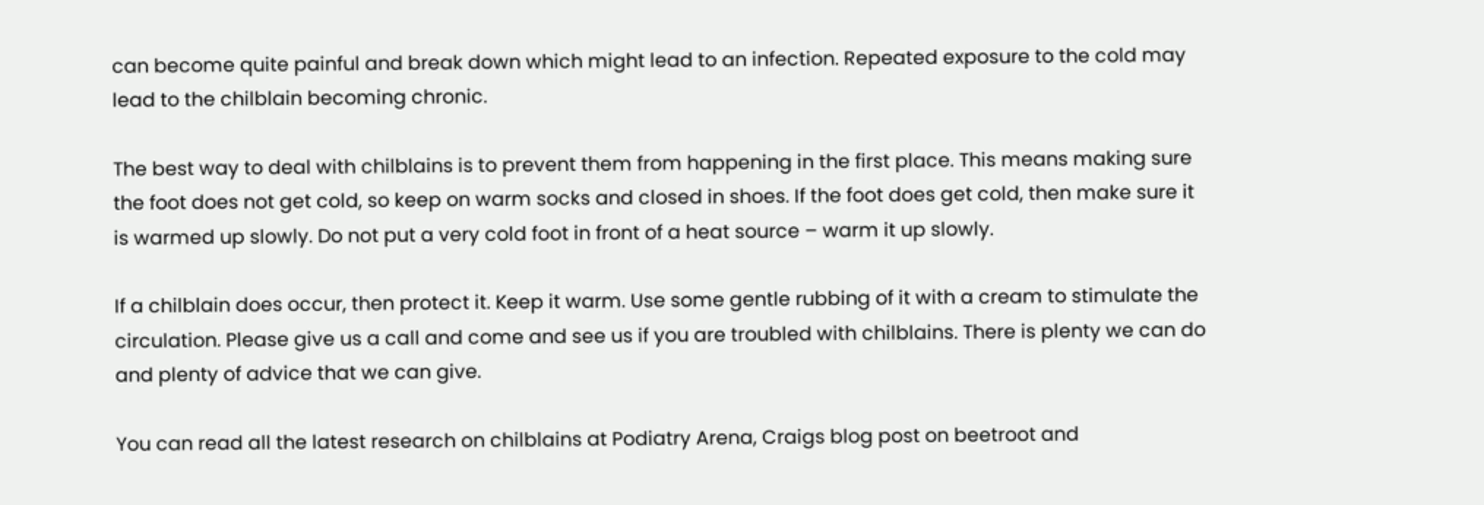can become quite painful and break down which might lead to an infection. Repeated exposure to the cold may lead to the chilblain becoming chronic.

The best way to deal with chilblains is to prevent them from happening in the first place. This means making sure the foot does not get cold, so keep on warm socks and closed in shoes. If the foot does get cold, then make sure it is warmed up slowly. Do not put a very cold foot in front of a heat source – warm it up slowly.

If a chilblain does occur, then protect it. Keep it warm. Use some gentle rubbing of it with a cream to stimulate the circulation. Please give us a call and come and see us if you are troubled with chilblains. There is plenty we can do and plenty of advice that we can give.

You can read all the latest research on chilblains at Podiatry Arena, Craigs blog post on beetroot and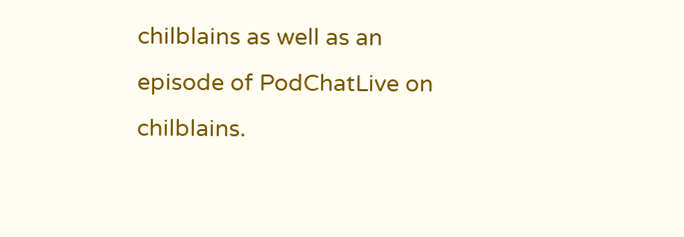chilblains as well as an episode of PodChatLive on chilblains.